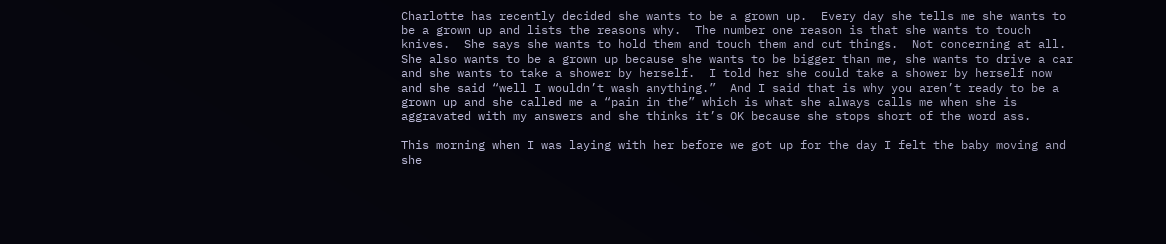Charlotte has recently decided she wants to be a grown up.  Every day she tells me she wants to be a grown up and lists the reasons why.  The number one reason is that she wants to touch knives.  She says she wants to hold them and touch them and cut things.  Not concerning at all.  She also wants to be a grown up because she wants to be bigger than me, she wants to drive a car and she wants to take a shower by herself.  I told her she could take a shower by herself now and she said “well I wouldn’t wash anything.”  And I said that is why you aren’t ready to be a grown up and she called me a “pain in the” which is what she always calls me when she is aggravated with my answers and she thinks it’s OK because she stops short of the word ass.

This morning when I was laying with her before we got up for the day I felt the baby moving and she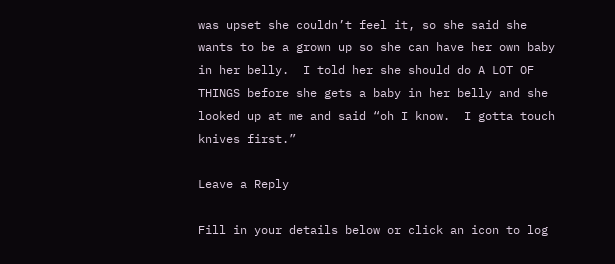was upset she couldn’t feel it, so she said she wants to be a grown up so she can have her own baby in her belly.  I told her she should do A LOT OF THINGS before she gets a baby in her belly and she looked up at me and said “oh I know.  I gotta touch knives first.”

Leave a Reply

Fill in your details below or click an icon to log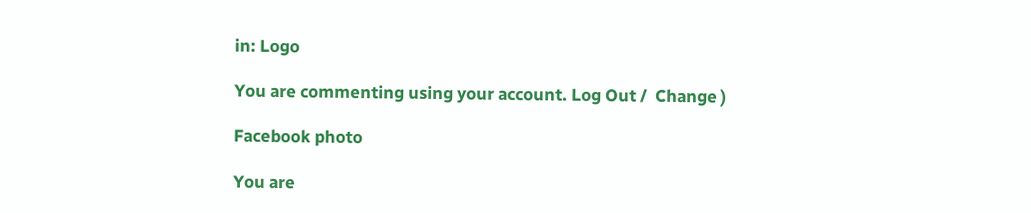in: Logo

You are commenting using your account. Log Out /  Change )

Facebook photo

You are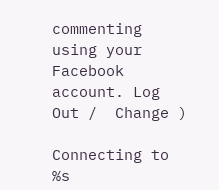commenting using your Facebook account. Log Out /  Change )

Connecting to %s